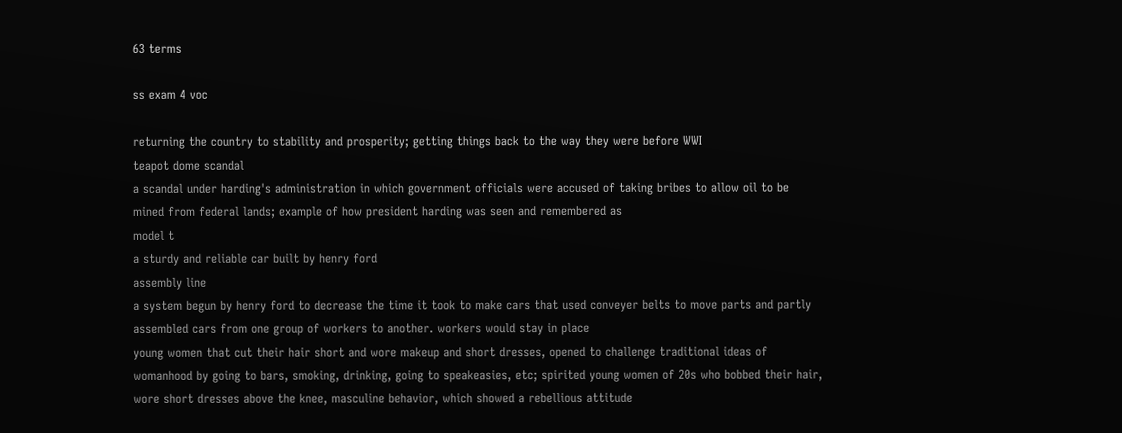63 terms

ss exam 4 voc

returning the country to stability and prosperity; getting things back to the way they were before WWI
teapot dome scandal
a scandal under harding's administration in which government officials were accused of taking bribes to allow oil to be mined from federal lands; example of how president harding was seen and remembered as
model t
a sturdy and reliable car built by henry ford
assembly line
a system begun by henry ford to decrease the time it took to make cars that used conveyer belts to move parts and partly assembled cars from one group of workers to another. workers would stay in place
young women that cut their hair short and wore makeup and short dresses, opened to challenge traditional ideas of womanhood by going to bars, smoking, drinking, going to speakeasies, etc; spirited young women of 20s who bobbed their hair, wore short dresses above the knee, masculine behavior, which showed a rebellious attitude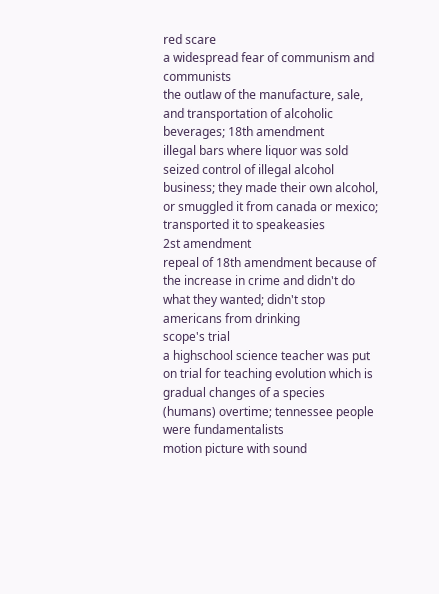red scare
a widespread fear of communism and communists
the outlaw of the manufacture, sale, and transportation of alcoholic beverages; 18th amendment
illegal bars where liquor was sold
seized control of illegal alcohol business; they made their own alcohol, or smuggled it from canada or mexico; transported it to speakeasies
2st amendment
repeal of 18th amendment because of the increase in crime and didn't do what they wanted; didn't stop americans from drinking
scope's trial
a highschool science teacher was put on trial for teaching evolution which is gradual changes of a species (humans) overtime; tennessee people were fundamentalists
motion picture with sound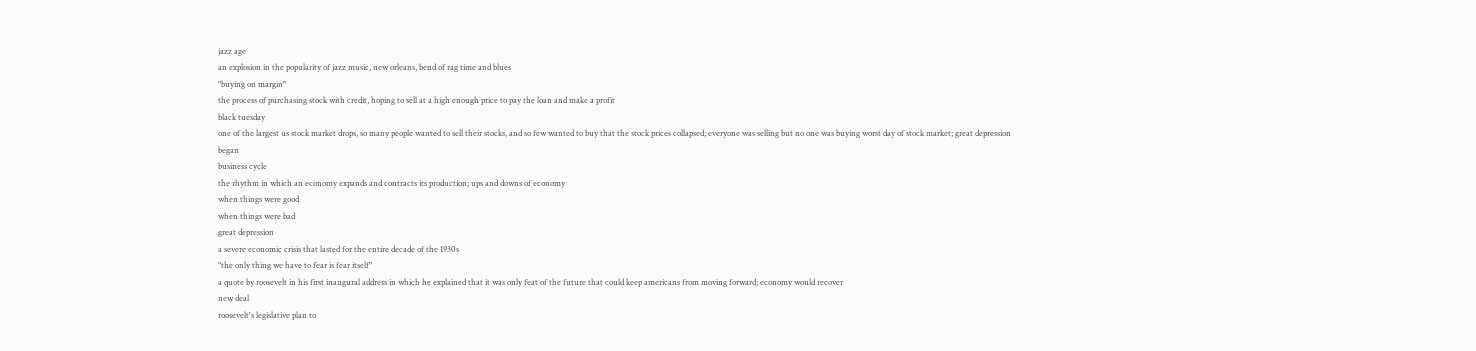jazz age
an explosion in the popularity of jazz music, new orleans, bend of rag time and blues
"buying on margin"
the process of purchasing stock with credit, hoping to sell at a high enough price to pay the loan and make a profit
black tuesday
one of the largest us stock market drops, so many people wanted to sell their stocks, and so few wanted to buy that the stock prices collapsed; everyone was selling but no one was buying worst day of stock market; great depression began
business cycle
the rhythm in which an economy expands and contracts its production; ups and downs of economy
when things were good
when things were bad
great depression
a severe economic crisis that lasted for the entire decade of the 1930s
"the only thing we have to fear is fear itself"
a quote by roosevelt in his first inaugural address in which he explained that it was only feat of the future that could keep americans from moving forward; economy would recover
new deal
roosevelt's legislative plan to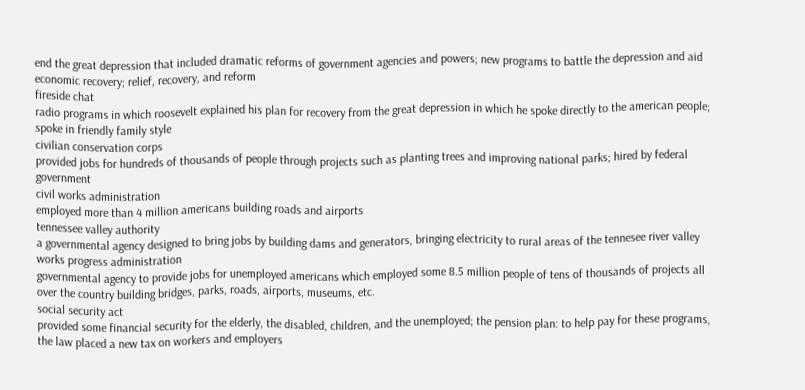end the great depression that included dramatic reforms of government agencies and powers; new programs to battle the depression and aid economic recovery; relief, recovery, and reform
fireside chat
radio programs in which roosevelt explained his plan for recovery from the great depression in which he spoke directly to the american people; spoke in friendly family style
civilian conservation corps
provided jobs for hundreds of thousands of people through projects such as planting trees and improving national parks; hired by federal government
civil works administration
employed more than 4 million americans building roads and airports
tennessee valley authority
a governmental agency designed to bring jobs by building dams and generators, bringing electricity to rural areas of the tennesee river valley
works progress administration
governmental agency to provide jobs for unemployed americans which employed some 8.5 million people of tens of thousands of projects all over the country building bridges, parks, roads, airports, museums, etc.
social security act
provided some financial security for the elderly, the disabled, children, and the unemployed; the pension plan: to help pay for these programs, the law placed a new tax on workers and employers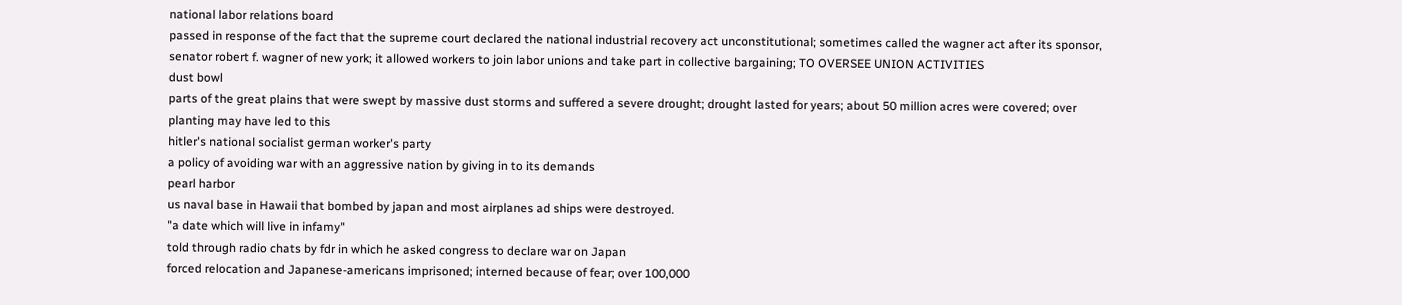national labor relations board
passed in response of the fact that the supreme court declared the national industrial recovery act unconstitutional; sometimes called the wagner act after its sponsor, senator robert f. wagner of new york; it allowed workers to join labor unions and take part in collective bargaining; TO OVERSEE UNION ACTIVITIES
dust bowl
parts of the great plains that were swept by massive dust storms and suffered a severe drought; drought lasted for years; about 50 million acres were covered; over planting may have led to this
hitler's national socialist german worker's party
a policy of avoiding war with an aggressive nation by giving in to its demands
pearl harbor
us naval base in Hawaii that bombed by japan and most airplanes ad ships were destroyed.
"a date which will live in infamy"
told through radio chats by fdr in which he asked congress to declare war on Japan
forced relocation and Japanese-americans imprisoned; interned because of fear; over 100,000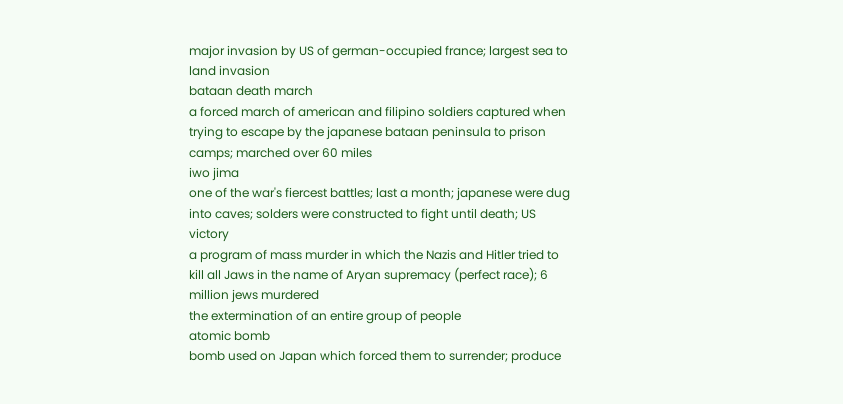major invasion by US of german-occupied france; largest sea to land invasion
bataan death march
a forced march of american and filipino soldiers captured when trying to escape by the japanese bataan peninsula to prison camps; marched over 60 miles
iwo jima
one of the war's fiercest battles; last a month; japanese were dug into caves; solders were constructed to fight until death; US victory
a program of mass murder in which the Nazis and Hitler tried to kill all Jaws in the name of Aryan supremacy (perfect race); 6 million jews murdered
the extermination of an entire group of people
atomic bomb
bomb used on Japan which forced them to surrender; produce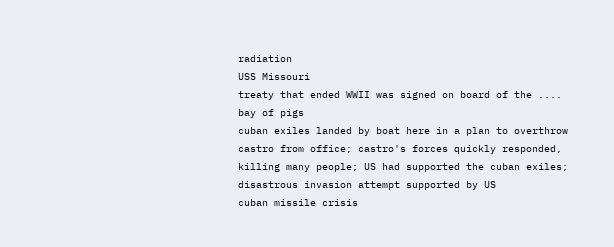radiation
USS Missouri
treaty that ended WWII was signed on board of the ....
bay of pigs
cuban exiles landed by boat here in a plan to overthrow castro from office; castro's forces quickly responded, killing many people; US had supported the cuban exiles; disastrous invasion attempt supported by US
cuban missile crisis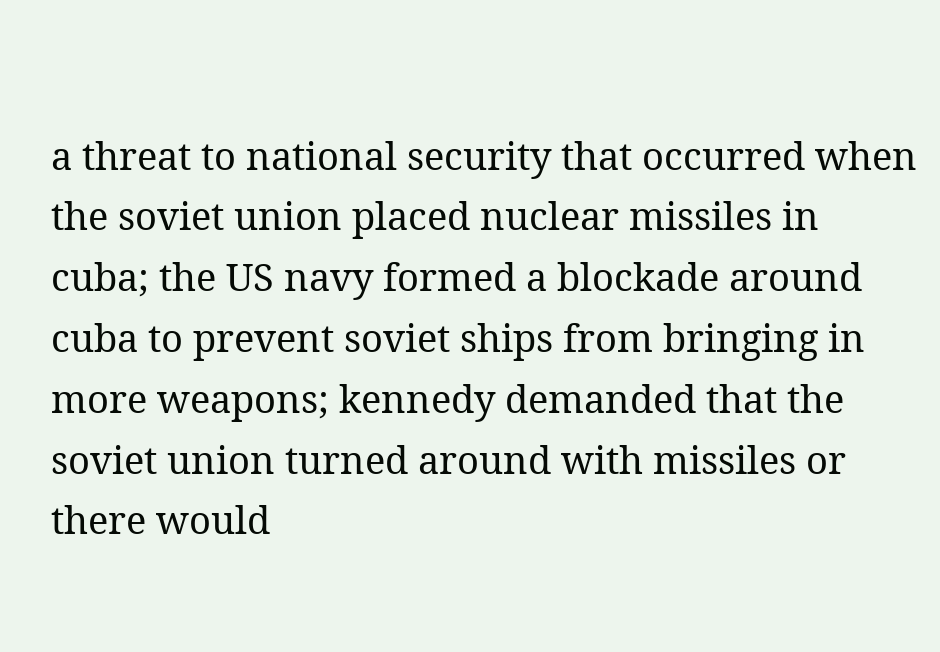a threat to national security that occurred when the soviet union placed nuclear missiles in cuba; the US navy formed a blockade around cuba to prevent soviet ships from bringing in more weapons; kennedy demanded that the soviet union turned around with missiles or there would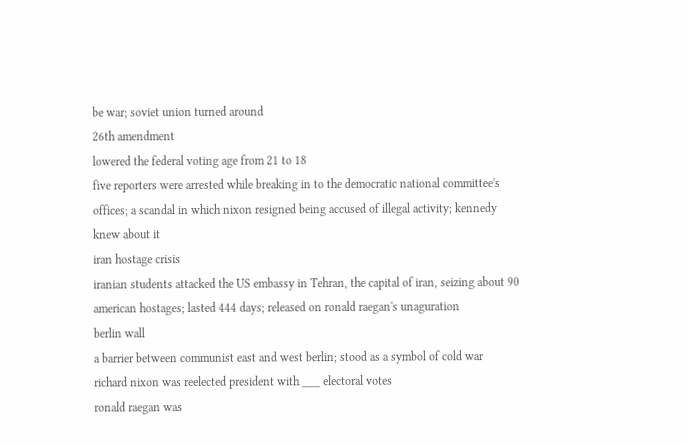be war; soviet union turned around
26th amendment
lowered the federal voting age from 21 to 18
five reporters were arrested while breaking in to the democratic national committee's offices; a scandal in which nixon resigned being accused of illegal activity; kennedy knew about it
iran hostage crisis
iranian students attacked the US embassy in Tehran, the capital of iran, seizing about 90 american hostages; lasted 444 days; released on ronald raegan's unaguration
berlin wall
a barrier between communist east and west berlin; stood as a symbol of cold war
richard nixon was reelected president with ___ electoral votes
ronald raegan was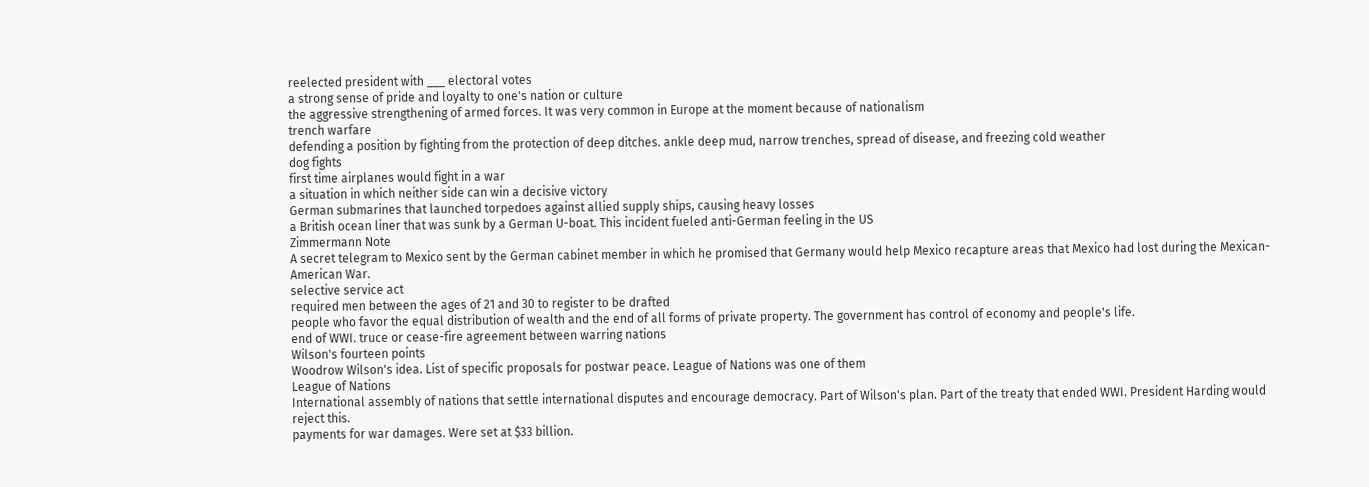reelected president with ___ electoral votes
a strong sense of pride and loyalty to one's nation or culture
the aggressive strengthening of armed forces. It was very common in Europe at the moment because of nationalism
trench warfare
defending a position by fighting from the protection of deep ditches. ankle deep mud, narrow trenches, spread of disease, and freezing cold weather
dog fights
first time airplanes would fight in a war
a situation in which neither side can win a decisive victory
German submarines that launched torpedoes against allied supply ships, causing heavy losses
a British ocean liner that was sunk by a German U-boat. This incident fueled anti-German feeling in the US
Zimmermann Note
A secret telegram to Mexico sent by the German cabinet member in which he promised that Germany would help Mexico recapture areas that Mexico had lost during the Mexican-American War.
selective service act
required men between the ages of 21 and 30 to register to be drafted
people who favor the equal distribution of wealth and the end of all forms of private property. The government has control of economy and people's life.
end of WWI. truce or cease-fire agreement between warring nations
Wilson's fourteen points
Woodrow Wilson's idea. List of specific proposals for postwar peace. League of Nations was one of them
League of Nations
International assembly of nations that settle international disputes and encourage democracy. Part of Wilson's plan. Part of the treaty that ended WWI. President Harding would reject this.
payments for war damages. Were set at $33 billion.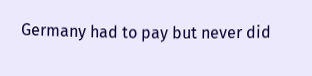Germany had to pay but never did